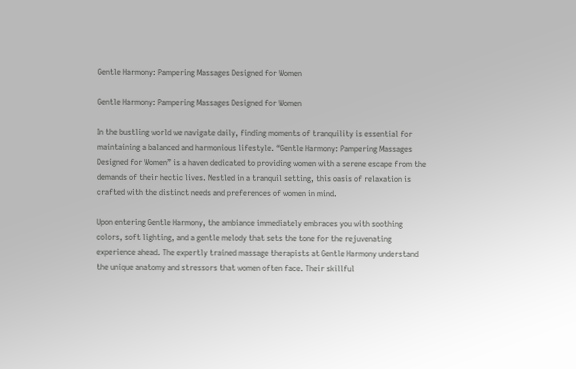Gentle Harmony: Pampering Massages Designed for Women

Gentle Harmony: Pampering Massages Designed for Women

In the bustling world we navigate daily, finding moments of tranquility is essential for maintaining a balanced and harmonious lifestyle. “Gentle Harmony: Pampering Massages Designed for Women” is a haven dedicated to providing women with a serene escape from the demands of their hectic lives. Nestled in a tranquil setting, this oasis of relaxation is crafted with the distinct needs and preferences of women in mind.

Upon entering Gentle Harmony, the ambiance immediately embraces you with soothing colors, soft lighting, and a gentle melody that sets the tone for the rejuvenating experience ahead. The expertly trained massage therapists at Gentle Harmony understand the unique anatomy and stressors that women often face. Their skillful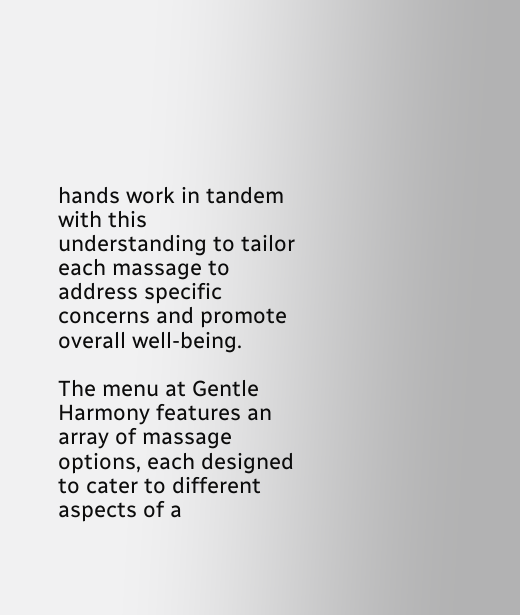hands work in tandem with this understanding to tailor each massage to address specific concerns and promote overall well-being.

The menu at Gentle Harmony features an array of massage options, each designed to cater to different aspects of a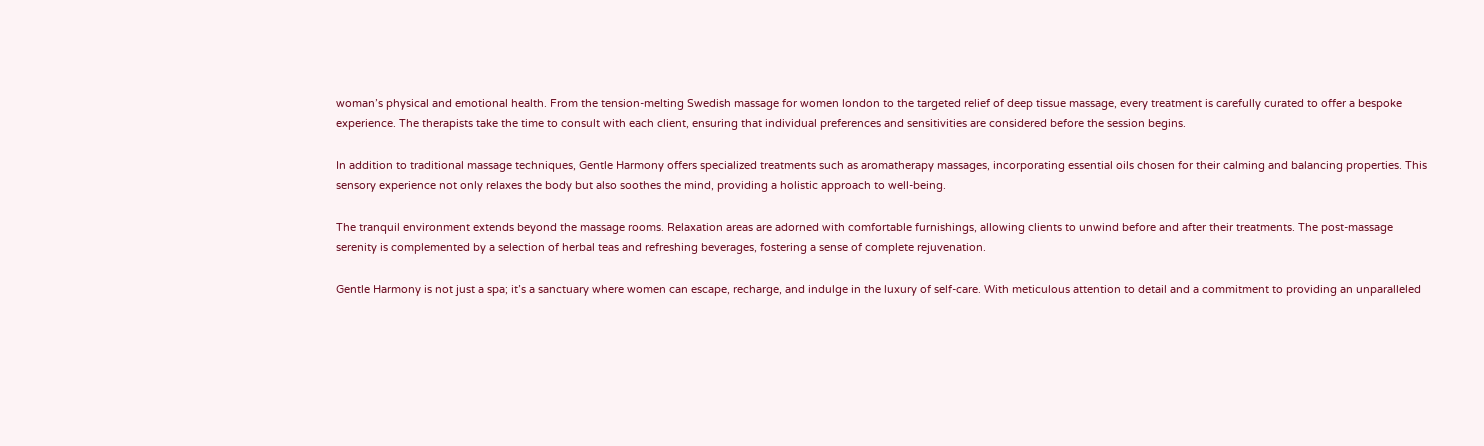woman’s physical and emotional health. From the tension-melting Swedish massage for women london to the targeted relief of deep tissue massage, every treatment is carefully curated to offer a bespoke experience. The therapists take the time to consult with each client, ensuring that individual preferences and sensitivities are considered before the session begins.

In addition to traditional massage techniques, Gentle Harmony offers specialized treatments such as aromatherapy massages, incorporating essential oils chosen for their calming and balancing properties. This sensory experience not only relaxes the body but also soothes the mind, providing a holistic approach to well-being.

The tranquil environment extends beyond the massage rooms. Relaxation areas are adorned with comfortable furnishings, allowing clients to unwind before and after their treatments. The post-massage serenity is complemented by a selection of herbal teas and refreshing beverages, fostering a sense of complete rejuvenation.

Gentle Harmony is not just a spa; it’s a sanctuary where women can escape, recharge, and indulge in the luxury of self-care. With meticulous attention to detail and a commitment to providing an unparalleled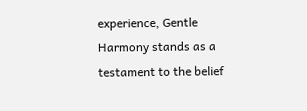experience, Gentle Harmony stands as a testament to the belief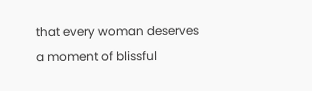that every woman deserves a moment of blissful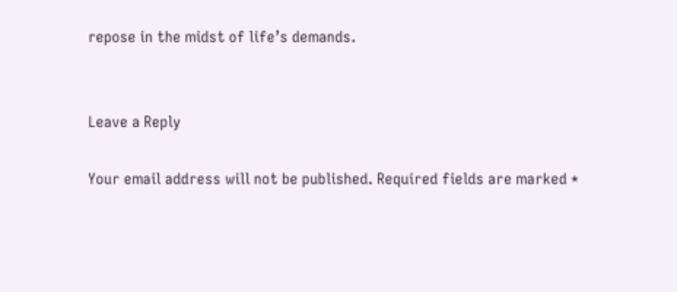repose in the midst of life’s demands.


Leave a Reply

Your email address will not be published. Required fields are marked *